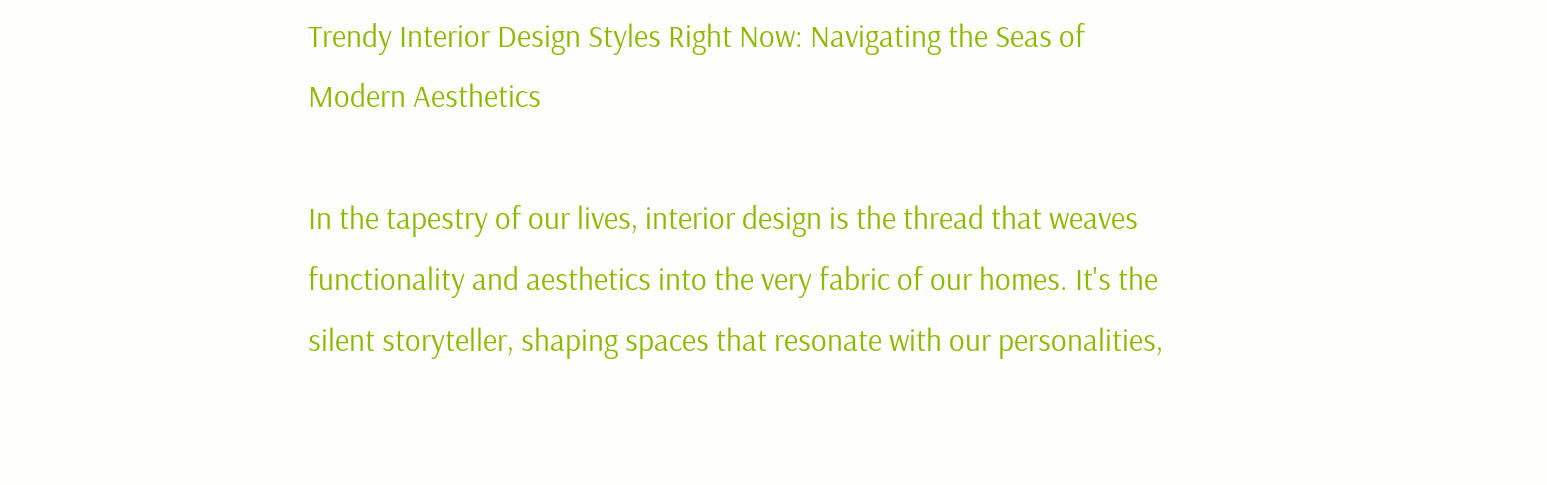Trendy Interior Design Styles Right Now: Navigating the Seas of Modern Aesthetics

In the tapestry of our lives, interior design is the thread that weaves functionality and aesthetics into the very fabric of our homes. It's the silent storyteller, shaping spaces that resonate with our personalities,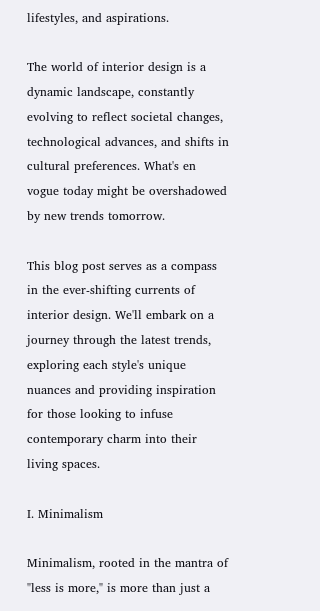lifestyles, and aspirations.

The world of interior design is a dynamic landscape, constantly evolving to reflect societal changes, technological advances, and shifts in cultural preferences. What's en vogue today might be overshadowed by new trends tomorrow.

This blog post serves as a compass in the ever-shifting currents of interior design. We'll embark on a journey through the latest trends, exploring each style's unique nuances and providing inspiration for those looking to infuse contemporary charm into their living spaces.

I. Minimalism

Minimalism, rooted in the mantra of "less is more," is more than just a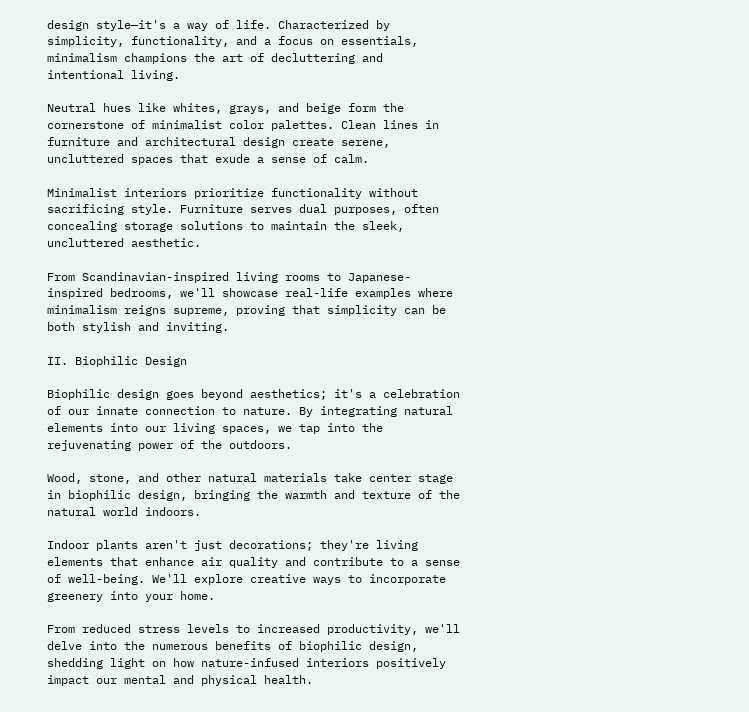design style—it's a way of life. Characterized by simplicity, functionality, and a focus on essentials, minimalism champions the art of decluttering and intentional living.

Neutral hues like whites, grays, and beige form the cornerstone of minimalist color palettes. Clean lines in furniture and architectural design create serene, uncluttered spaces that exude a sense of calm.

Minimalist interiors prioritize functionality without sacrificing style. Furniture serves dual purposes, often concealing storage solutions to maintain the sleek, uncluttered aesthetic.

From Scandinavian-inspired living rooms to Japanese-inspired bedrooms, we'll showcase real-life examples where minimalism reigns supreme, proving that simplicity can be both stylish and inviting.

II. Biophilic Design

Biophilic design goes beyond aesthetics; it's a celebration of our innate connection to nature. By integrating natural elements into our living spaces, we tap into the rejuvenating power of the outdoors.

Wood, stone, and other natural materials take center stage in biophilic design, bringing the warmth and texture of the natural world indoors.

Indoor plants aren't just decorations; they're living elements that enhance air quality and contribute to a sense of well-being. We'll explore creative ways to incorporate greenery into your home.

From reduced stress levels to increased productivity, we'll delve into the numerous benefits of biophilic design, shedding light on how nature-infused interiors positively impact our mental and physical health.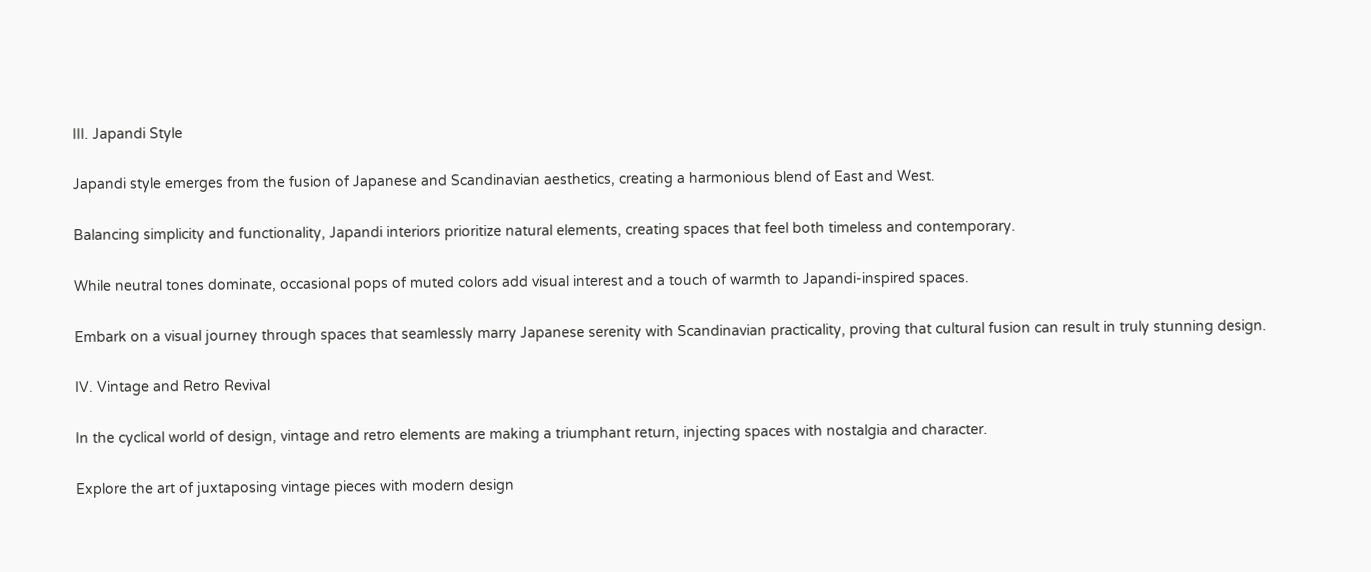III. Japandi Style

Japandi style emerges from the fusion of Japanese and Scandinavian aesthetics, creating a harmonious blend of East and West.

Balancing simplicity and functionality, Japandi interiors prioritize natural elements, creating spaces that feel both timeless and contemporary.

While neutral tones dominate, occasional pops of muted colors add visual interest and a touch of warmth to Japandi-inspired spaces.

Embark on a visual journey through spaces that seamlessly marry Japanese serenity with Scandinavian practicality, proving that cultural fusion can result in truly stunning design.

IV. Vintage and Retro Revival

In the cyclical world of design, vintage and retro elements are making a triumphant return, injecting spaces with nostalgia and character.

Explore the art of juxtaposing vintage pieces with modern design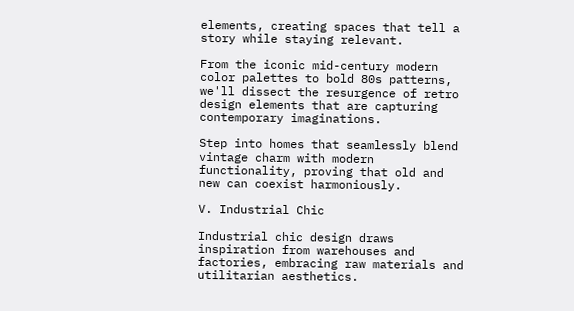elements, creating spaces that tell a story while staying relevant.

From the iconic mid-century modern color palettes to bold 80s patterns, we'll dissect the resurgence of retro design elements that are capturing contemporary imaginations.

Step into homes that seamlessly blend vintage charm with modern functionality, proving that old and new can coexist harmoniously.

V. Industrial Chic

Industrial chic design draws inspiration from warehouses and factories, embracing raw materials and utilitarian aesthetics.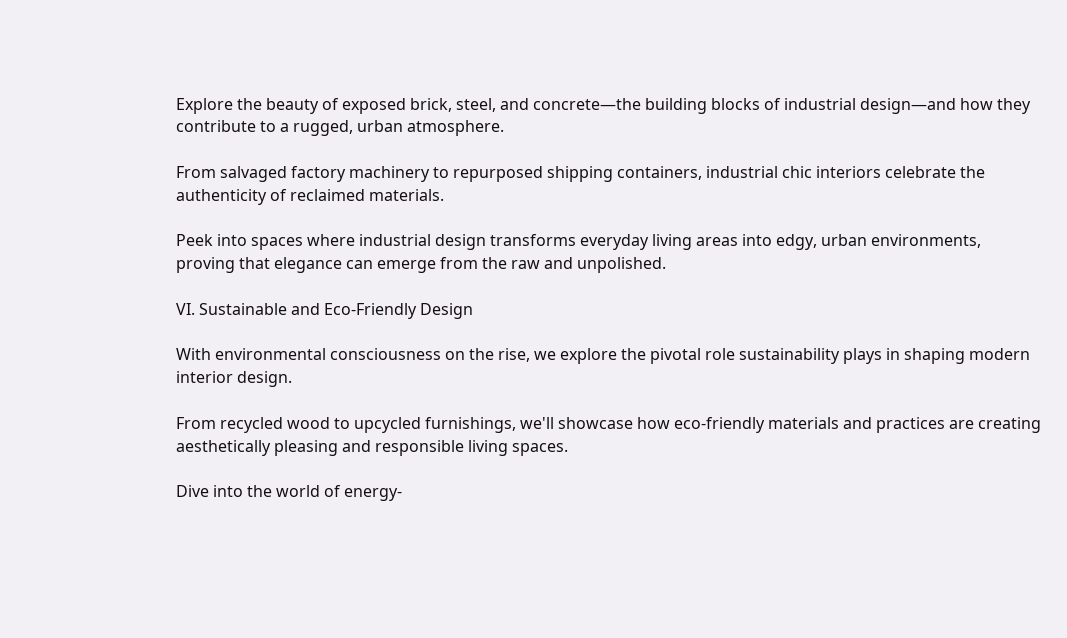Explore the beauty of exposed brick, steel, and concrete—the building blocks of industrial design—and how they contribute to a rugged, urban atmosphere.

From salvaged factory machinery to repurposed shipping containers, industrial chic interiors celebrate the authenticity of reclaimed materials.

Peek into spaces where industrial design transforms everyday living areas into edgy, urban environments, proving that elegance can emerge from the raw and unpolished.

VI. Sustainable and Eco-Friendly Design

With environmental consciousness on the rise, we explore the pivotal role sustainability plays in shaping modern interior design.

From recycled wood to upcycled furnishings, we'll showcase how eco-friendly materials and practices are creating aesthetically pleasing and responsible living spaces.

Dive into the world of energy-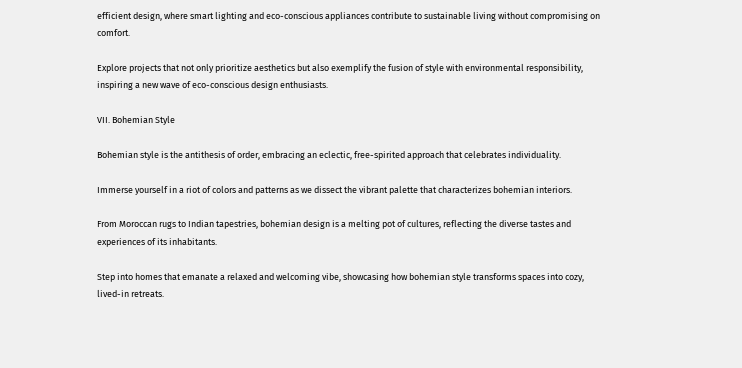efficient design, where smart lighting and eco-conscious appliances contribute to sustainable living without compromising on comfort.

Explore projects that not only prioritize aesthetics but also exemplify the fusion of style with environmental responsibility, inspiring a new wave of eco-conscious design enthusiasts.

VII. Bohemian Style

Bohemian style is the antithesis of order, embracing an eclectic, free-spirited approach that celebrates individuality.

Immerse yourself in a riot of colors and patterns as we dissect the vibrant palette that characterizes bohemian interiors.

From Moroccan rugs to Indian tapestries, bohemian design is a melting pot of cultures, reflecting the diverse tastes and experiences of its inhabitants.

Step into homes that emanate a relaxed and welcoming vibe, showcasing how bohemian style transforms spaces into cozy, lived-in retreats.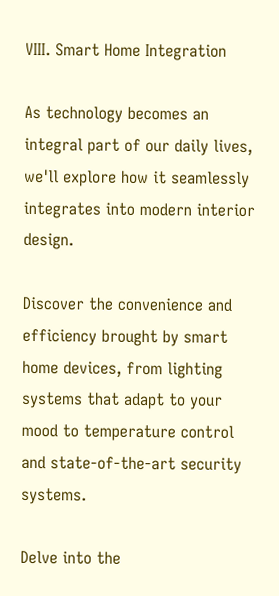VIII. Smart Home Integration

As technology becomes an integral part of our daily lives, we'll explore how it seamlessly integrates into modern interior design.

Discover the convenience and efficiency brought by smart home devices, from lighting systems that adapt to your mood to temperature control and state-of-the-art security systems.

Delve into the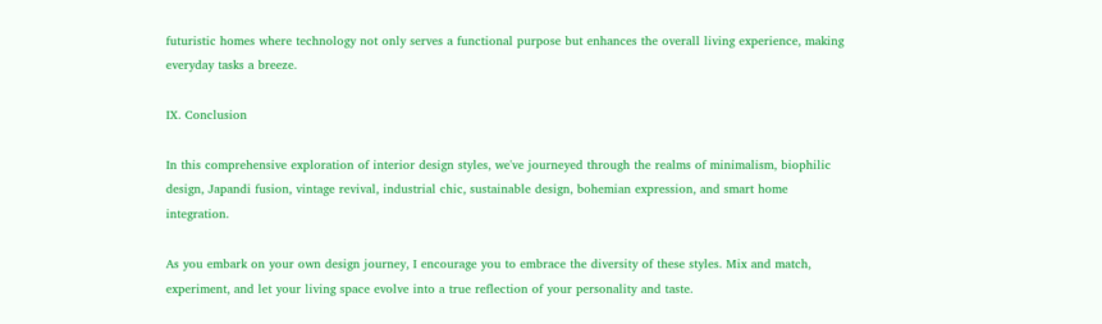futuristic homes where technology not only serves a functional purpose but enhances the overall living experience, making everyday tasks a breeze.

IX. Conclusion

In this comprehensive exploration of interior design styles, we've journeyed through the realms of minimalism, biophilic design, Japandi fusion, vintage revival, industrial chic, sustainable design, bohemian expression, and smart home integration.

As you embark on your own design journey, I encourage you to embrace the diversity of these styles. Mix and match, experiment, and let your living space evolve into a true reflection of your personality and taste.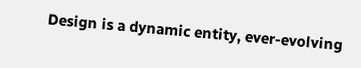Design is a dynamic entity, ever-evolving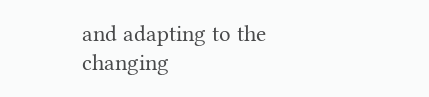and adapting to the changing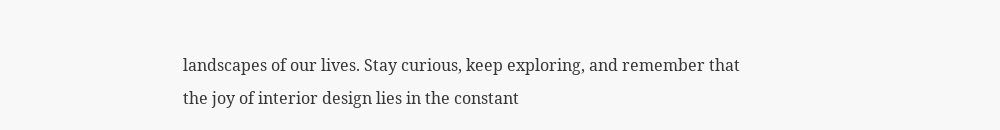landscapes of our lives. Stay curious, keep exploring, and remember that the joy of interior design lies in the constant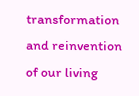transformation and reinvention of our living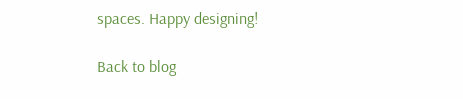spaces. Happy designing!

Back to blog